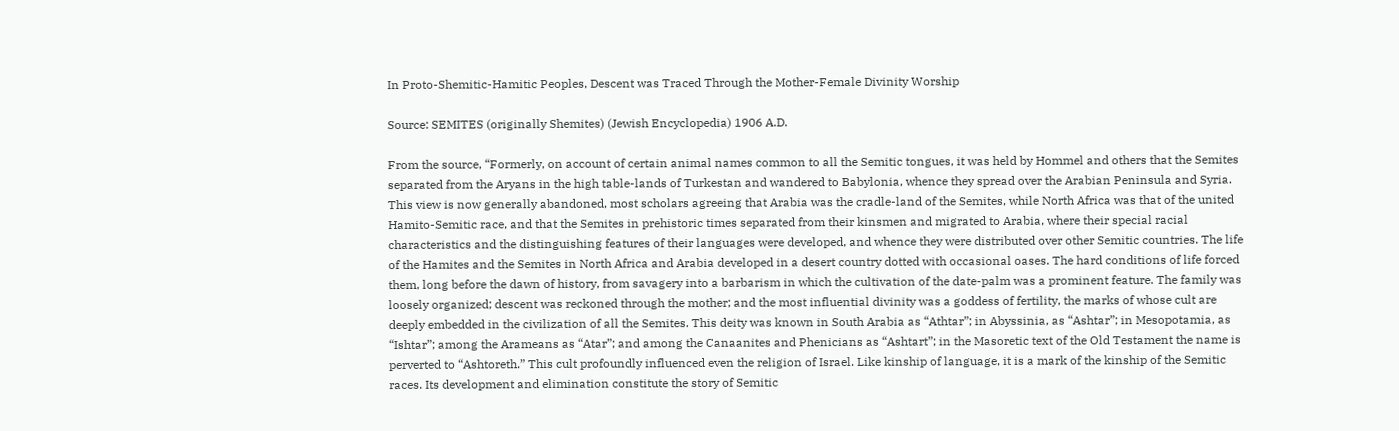In Proto-Shemitic-Hamitic Peoples, Descent was Traced Through the Mother-Female Divinity Worship

Source: SEMITES (originally Shemites) (Jewish Encyclopedia) 1906 A.D.

From the source, “Formerly, on account of certain animal names common to all the Semitic tongues, it was held by Hommel and others that the Semites separated from the Aryans in the high table-lands of Turkestan and wandered to Babylonia, whence they spread over the Arabian Peninsula and Syria. This view is now generally abandoned, most scholars agreeing that Arabia was the cradle-land of the Semites, while North Africa was that of the united Hamito-Semitic race, and that the Semites in prehistoric times separated from their kinsmen and migrated to Arabia, where their special racial characteristics and the distinguishing features of their languages were developed, and whence they were distributed over other Semitic countries. The life of the Hamites and the Semites in North Africa and Arabia developed in a desert country dotted with occasional oases. The hard conditions of life forced them, long before the dawn of history, from savagery into a barbarism in which the cultivation of the date-palm was a prominent feature. The family was loosely organized; descent was reckoned through the mother; and the most influential divinity was a goddess of fertility, the marks of whose cult are deeply embedded in the civilization of all the Semites. This deity was known in South Arabia as “Athtar”; in Abyssinia, as “Ashtar”; in Mesopotamia, as “Ishtar”; among the Arameans as “Atar”; and among the Canaanites and Phenicians as “Ashtart”; in the Masoretic text of the Old Testament the name is perverted to “Ashtoreth.” This cult profoundly influenced even the religion of Israel. Like kinship of language, it is a mark of the kinship of the Semitic races. Its development and elimination constitute the story of Semitic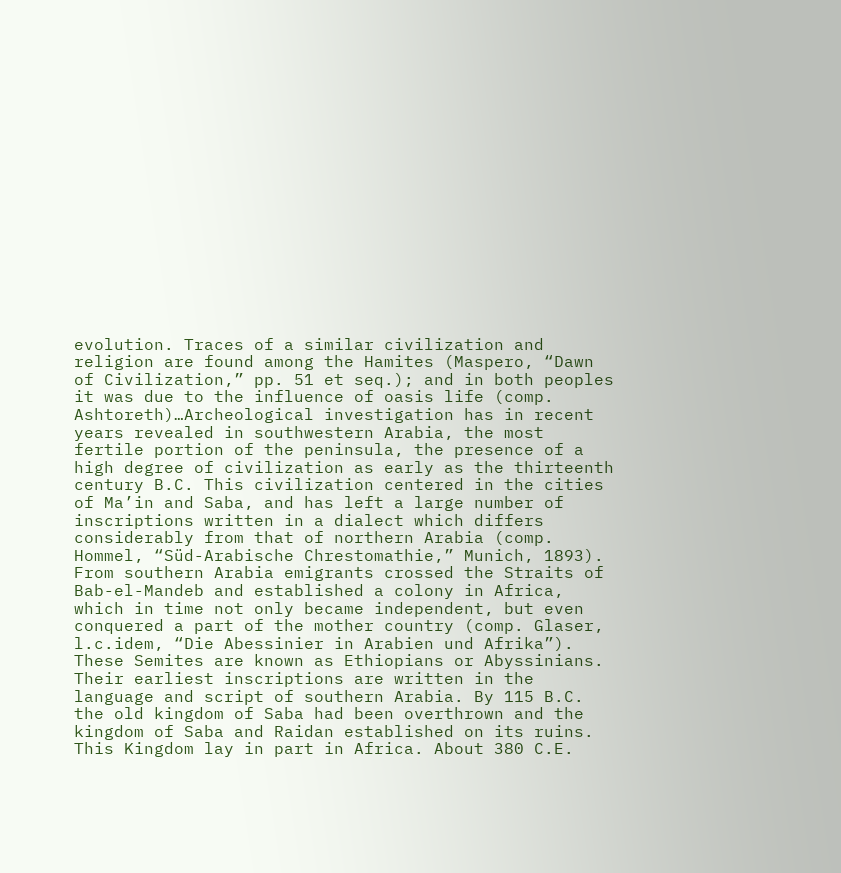evolution. Traces of a similar civilization and religion are found among the Hamites (Maspero, “Dawn of Civilization,” pp. 51 et seq.); and in both peoples it was due to the influence of oasis life (comp. Ashtoreth)…Archeological investigation has in recent years revealed in southwestern Arabia, the most fertile portion of the peninsula, the presence of a high degree of civilization as early as the thirteenth century B.C. This civilization centered in the cities of Ma’in and Saba, and has left a large number of inscriptions written in a dialect which differs considerably from that of northern Arabia (comp. Hommel, “Süd-Arabische Chrestomathie,” Munich, 1893). From southern Arabia emigrants crossed the Straits of Bab-el-Mandeb and established a colony in Africa, which in time not only became independent, but even conquered a part of the mother country (comp. Glaser, l.c.idem, “Die Abessinier in Arabien und Afrika”). These Semites are known as Ethiopians or Abyssinians. Their earliest inscriptions are written in the language and script of southern Arabia. By 115 B.C. the old kingdom of Saba had been overthrown and the kingdom of Saba and Raidan established on its ruins. This Kingdom lay in part in Africa. About 380 C.E.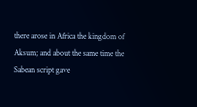there arose in Africa the kingdom of Aksum; and about the same time the Sabean script gave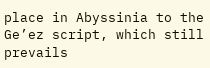place in Abyssinia to the Ge’ez script, which still prevails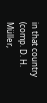in that country (comp. D. H. Müller,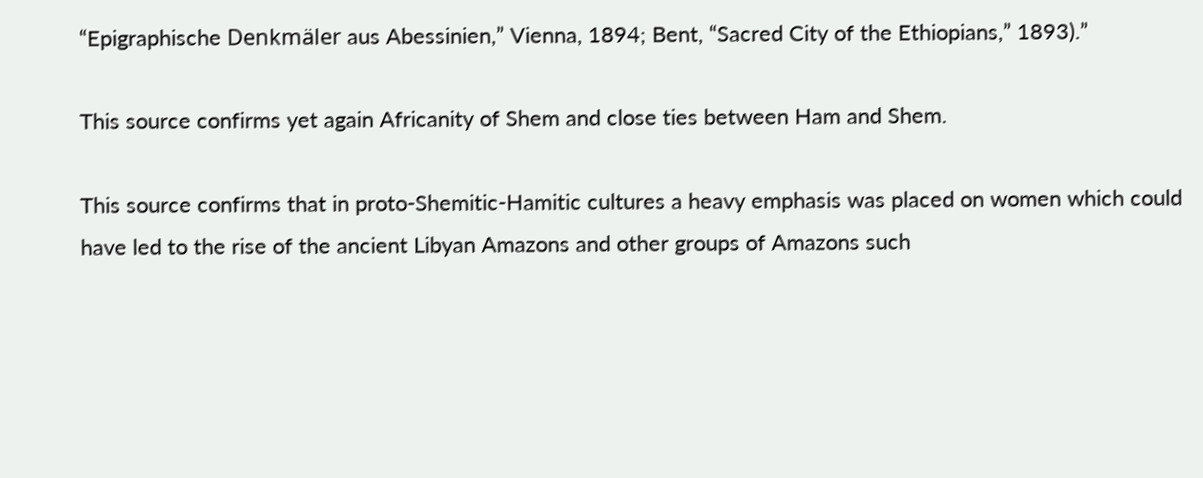“Epigraphische Denkmäler aus Abessinien,” Vienna, 1894; Bent, “Sacred City of the Ethiopians,” 1893).”

This source confirms yet again Africanity of Shem and close ties between Ham and Shem.

This source confirms that in proto-Shemitic-Hamitic cultures a heavy emphasis was placed on women which could have led to the rise of the ancient Libyan Amazons and other groups of Amazons such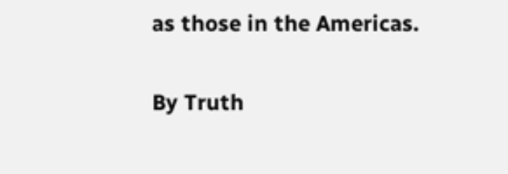as those in the Americas.

By Truth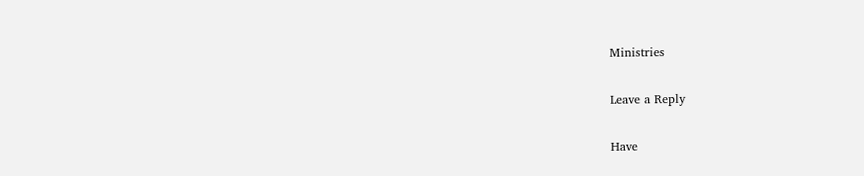Ministries

Leave a Reply

Have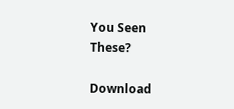You Seen These?

Download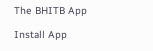The BHITB App

Install App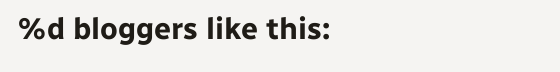%d bloggers like this: